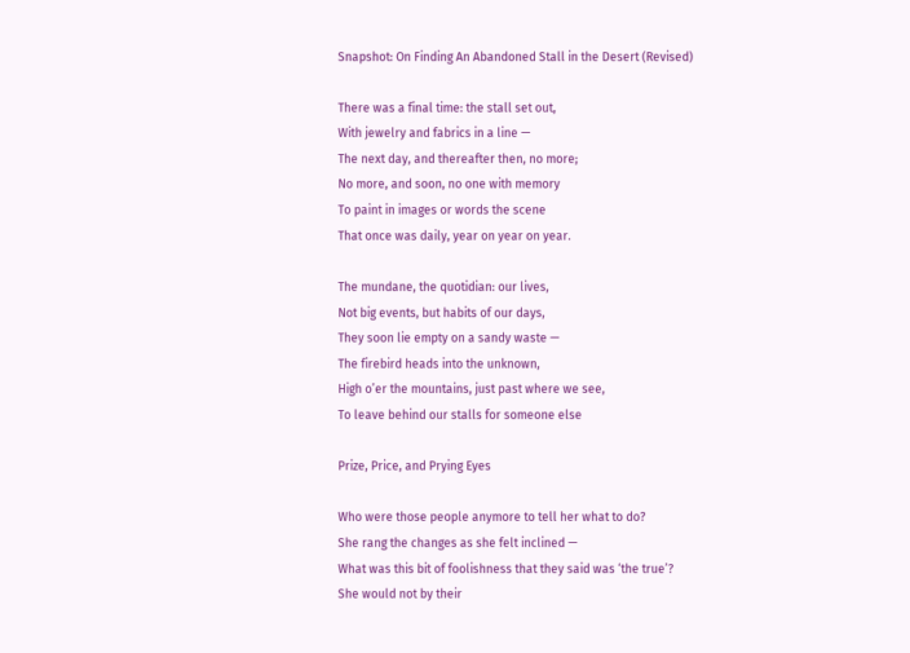Snapshot: On Finding An Abandoned Stall in the Desert (Revised)

There was a final time: the stall set out,
With jewelry and fabrics in a line —
The next day, and thereafter then, no more;
No more, and soon, no one with memory
To paint in images or words the scene
That once was daily, year on year on year.

The mundane, the quotidian: our lives,
Not big events, but habits of our days,
They soon lie empty on a sandy waste —
The firebird heads into the unknown,
High o’er the mountains, just past where we see,
To leave behind our stalls for someone else

Prize, Price, and Prying Eyes

Who were those people anymore to tell her what to do?
She rang the changes as she felt inclined —
What was this bit of foolishness that they said was ‘the true’?
She would not by their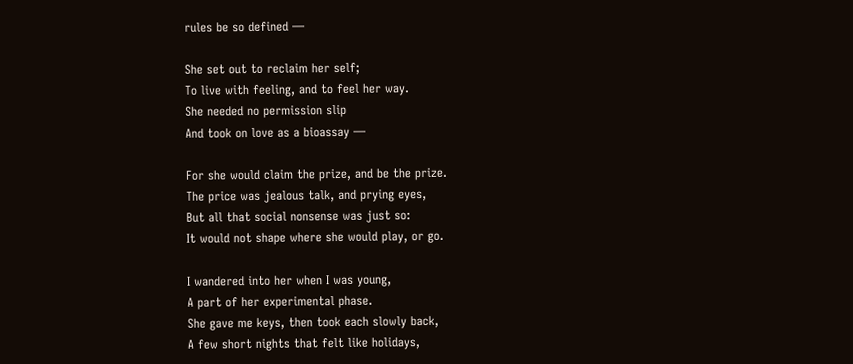rules be so defined —

She set out to reclaim her self;
To live with feeling, and to feel her way.
She needed no permission slip
And took on love as a bioassay —

For she would claim the prize, and be the prize.
The price was jealous talk, and prying eyes,
But all that social nonsense was just so:
It would not shape where she would play, or go.

I wandered into her when I was young,
A part of her experimental phase.
She gave me keys, then took each slowly back,
A few short nights that felt like holidays,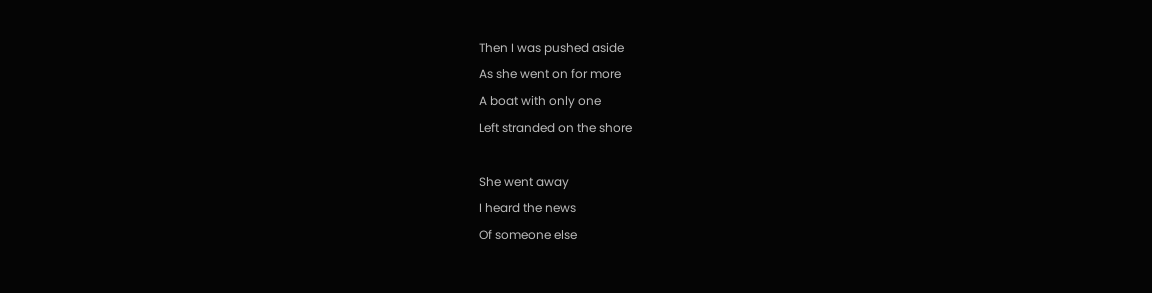Then I was pushed aside
As she went on for more
A boat with only one
Left stranded on the shore

She went away
I heard the news
Of someone else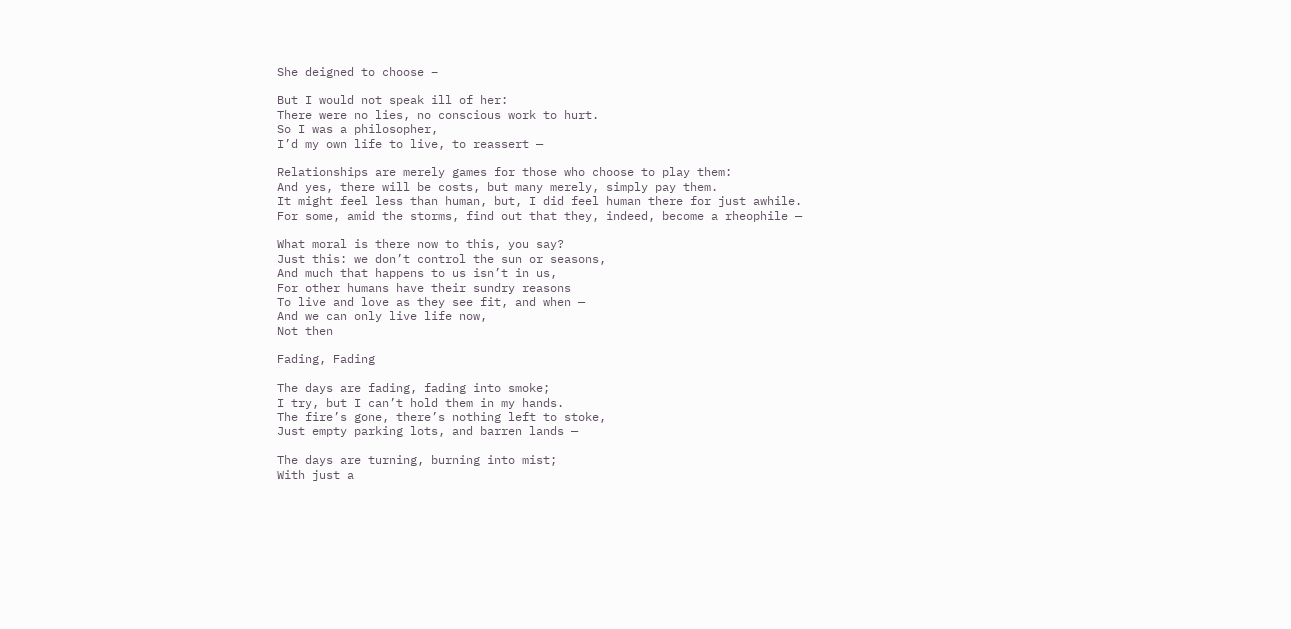She deigned to choose –

But I would not speak ill of her:
There were no lies, no conscious work to hurt.
So I was a philosopher,
I’d my own life to live, to reassert —

Relationships are merely games for those who choose to play them:
And yes, there will be costs, but many merely, simply pay them.
It might feel less than human, but, I did feel human there for just awhile.
For some, amid the storms, find out that they, indeed, become a rheophile —

What moral is there now to this, you say?
Just this: we don’t control the sun or seasons,
And much that happens to us isn’t in us,
For other humans have their sundry reasons
To live and love as they see fit, and when —
And we can only live life now,
Not then

Fading, Fading

The days are fading, fading into smoke;
I try, but I can’t hold them in my hands.
The fire’s gone, there’s nothing left to stoke,
Just empty parking lots, and barren lands —

The days are turning, burning into mist;
With just a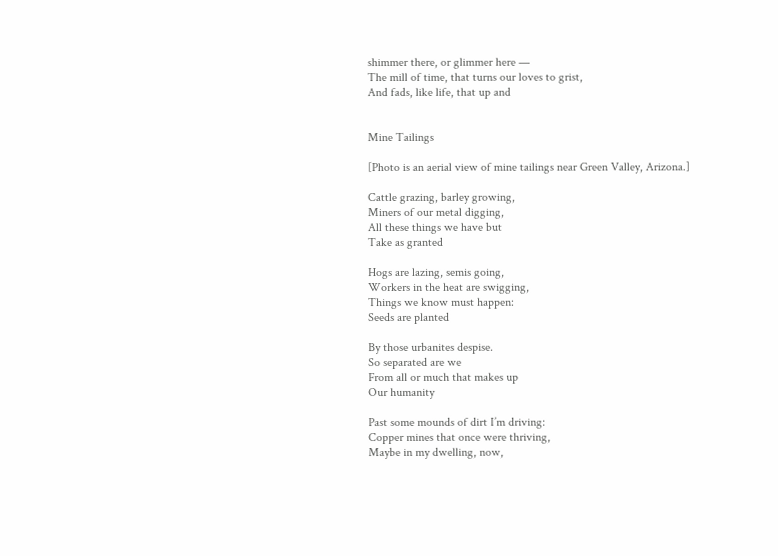shimmer there, or glimmer here —
The mill of time, that turns our loves to grist,
And fads, like life, that up and


Mine Tailings

[Photo is an aerial view of mine tailings near Green Valley, Arizona.]

Cattle grazing, barley growing,
Miners of our metal digging,
All these things we have but
Take as granted

Hogs are lazing, semis going,
Workers in the heat are swigging,
Things we know must happen:
Seeds are planted

By those urbanites despise.
So separated are we
From all or much that makes up
Our humanity

Past some mounds of dirt I’m driving:
Copper mines that once were thriving,
Maybe in my dwelling, now,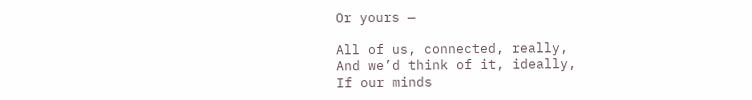Or yours —

All of us, connected, really,
And we’d think of it, ideally,
If our minds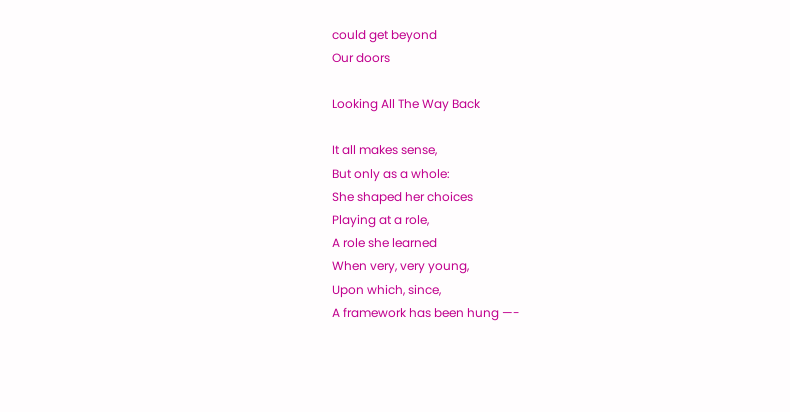could get beyond
Our doors

Looking All The Way Back

It all makes sense,
But only as a whole:
She shaped her choices
Playing at a role,
A role she learned
When very, very young,
Upon which, since,
A framework has been hung —-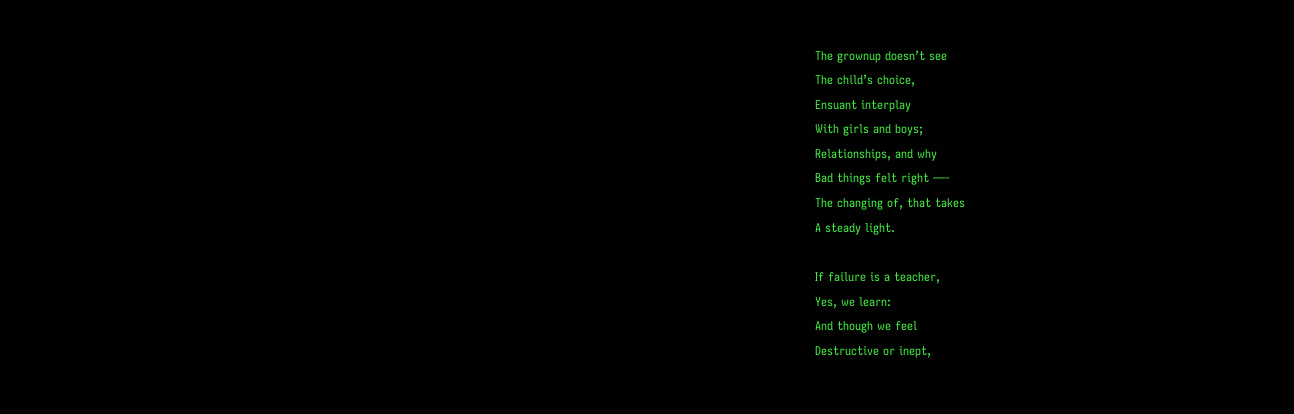The grownup doesn’t see
The child’s choice,
Ensuant interplay
With girls and boys;
Relationships, and why
Bad things felt right —-
The changing of, that takes
A steady light.

If failure is a teacher,
Yes, we learn:
And though we feel
Destructive or inept,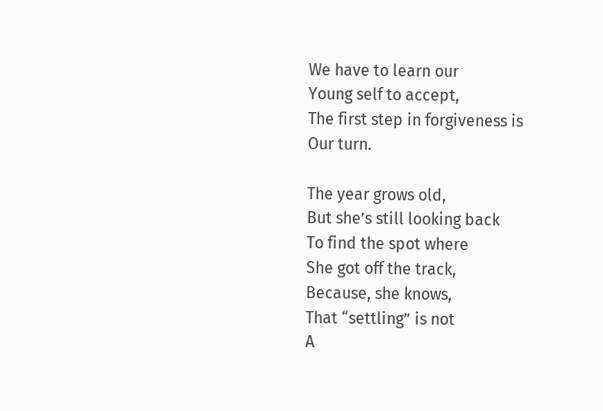We have to learn our
Young self to accept,
The first step in forgiveness is
Our turn.

The year grows old,
But she’s still looking back
To find the spot where
She got off the track,
Because, she knows,
That “settling” is not
A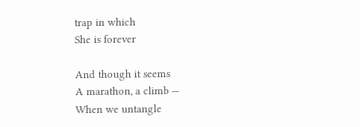trap in which
She is forever

And though it seems
A marathon, a climb —
When we untangle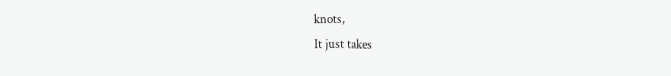knots,
It just takes